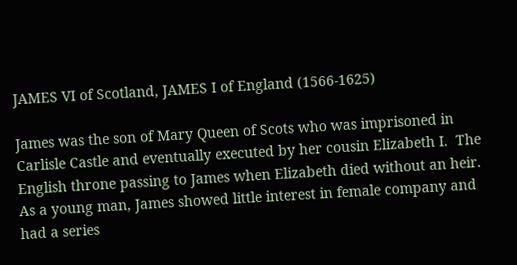JAMES VI of Scotland, JAMES I of England (1566-1625)

James was the son of Mary Queen of Scots who was imprisoned in Carlisle Castle and eventually executed by her cousin Elizabeth I.  The English throne passing to James when Elizabeth died without an heir.  As a young man, James showed little interest in female company and had a series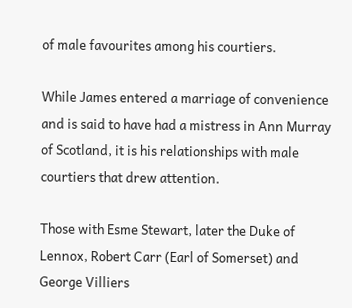of male favourites among his courtiers.

While James entered a marriage of convenience and is said to have had a mistress in Ann Murray of Scotland, it is his relationships with male courtiers that drew attention.

Those with Esme Stewart, later the Duke of Lennox, Robert Carr (Earl of Somerset) and George Villiers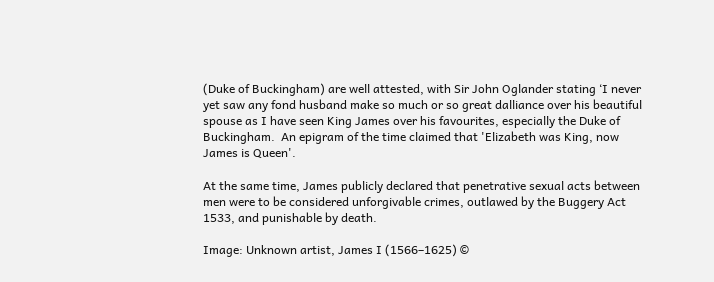(Duke of Buckingham) are well attested, with Sir John Oglander stating ‘I never yet saw any fond husband make so much or so great dalliance over his beautiful spouse as I have seen King James over his favourites, especially the Duke of Buckingham.  An epigram of the time claimed that 'Elizabeth was King, now James is Queen'.

At the same time, James publicly declared that penetrative sexual acts between men were to be considered unforgivable crimes, outlawed by the Buggery Act 1533, and punishable by death.

Image: Unknown artist, James I (1566–1625) ©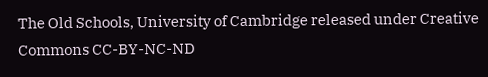The Old Schools, University of Cambridge released under Creative Commons CC-BY-NC-ND